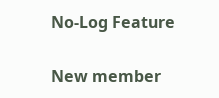No-Log Feature


New member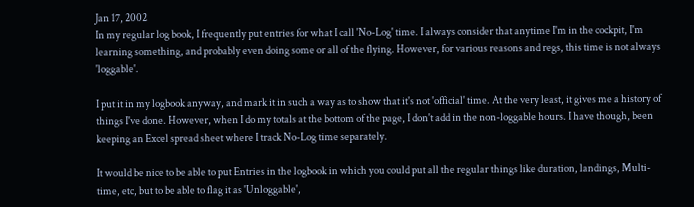Jan 17, 2002
In my regular log book, I frequently put entries for what I call 'No-Log' time. I always consider that anytime I'm in the cockpit, I'm learning something, and probably even doing some or all of the flying. However, for various reasons and regs, this time is not always 'loggable'.

I put it in my logbook anyway, and mark it in such a way as to show that it's not 'official' time. At the very least, it gives me a history of things I've done. However, when I do my totals at the bottom of the page, I don't add in the non-loggable hours. I have though, been keeping an Excel spread sheet where I track No-Log time separately.

It would be nice to be able to put Entries in the logbook in which you could put all the regular things like duration, landings, Multi-time, etc, but to be able to flag it as 'Unloggable',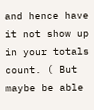and hence have it not show up in your totals count. ( But maybe be able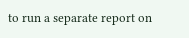to run a separate report on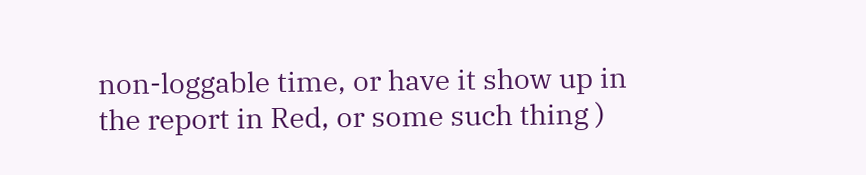non-loggable time, or have it show up in the report in Red, or some such thing )